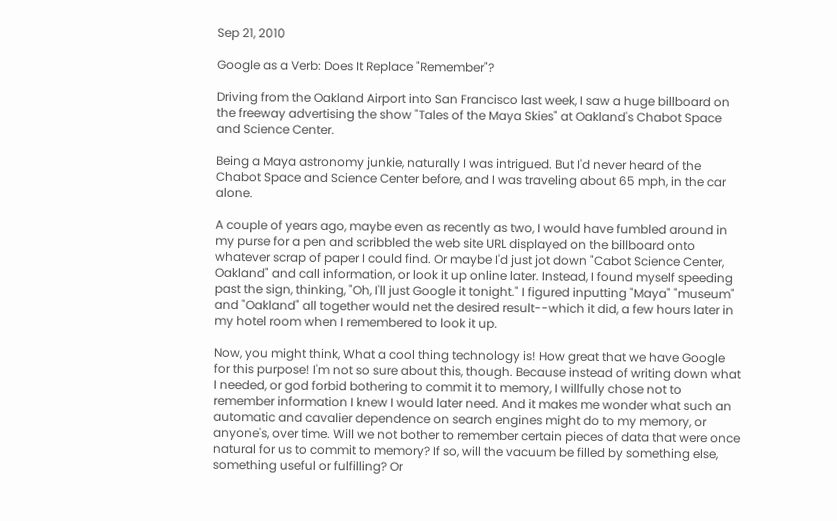Sep 21, 2010

Google as a Verb: Does It Replace "Remember"?

Driving from the Oakland Airport into San Francisco last week, I saw a huge billboard on the freeway advertising the show "Tales of the Maya Skies" at Oakland's Chabot Space and Science Center.

Being a Maya astronomy junkie, naturally I was intrigued. But I'd never heard of the Chabot Space and Science Center before, and I was traveling about 65 mph, in the car alone.

A couple of years ago, maybe even as recently as two, I would have fumbled around in my purse for a pen and scribbled the web site URL displayed on the billboard onto whatever scrap of paper I could find. Or maybe I'd just jot down "Cabot Science Center, Oakland" and call information, or look it up online later. Instead, I found myself speeding past the sign, thinking, "Oh, I'll just Google it tonight." I figured inputting "Maya" "museum" and "Oakland" all together would net the desired result--which it did, a few hours later in my hotel room when I remembered to look it up.

Now, you might think, What a cool thing technology is! How great that we have Google for this purpose! I'm not so sure about this, though. Because instead of writing down what I needed, or god forbid bothering to commit it to memory, I willfully chose not to remember information I knew I would later need. And it makes me wonder what such an automatic and cavalier dependence on search engines might do to my memory, or anyone's, over time. Will we not bother to remember certain pieces of data that were once natural for us to commit to memory? If so, will the vacuum be filled by something else, something useful or fulfilling? Or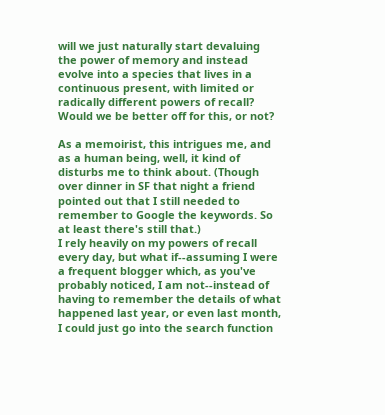will we just naturally start devaluing the power of memory and instead evolve into a species that lives in a continuous present, with limited or radically different powers of recall? Would we be better off for this, or not?

As a memoirist, this intrigues me, and as a human being, well, it kind of disturbs me to think about. (Though over dinner in SF that night a friend pointed out that I still needed to remember to Google the keywords. So at least there's still that.)
I rely heavily on my powers of recall every day, but what if--assuming I were a frequent blogger which, as you've probably noticed, I am not--instead of having to remember the details of what happened last year, or even last month, I could just go into the search function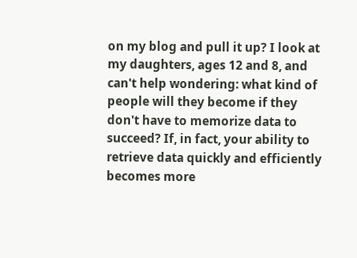on my blog and pull it up? I look at my daughters, ages 12 and 8, and can't help wondering: what kind of people will they become if they don't have to memorize data to succeed? If, in fact, your ability to retrieve data quickly and efficiently becomes more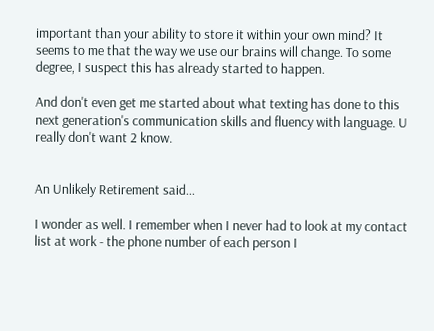important than your ability to store it within your own mind? It seems to me that the way we use our brains will change. To some degree, I suspect this has already started to happen.

And don't even get me started about what texting has done to this next generation's communication skills and fluency with language. U really don't want 2 know.


An Unlikely Retirement said...

I wonder as well. I remember when I never had to look at my contact list at work - the phone number of each person I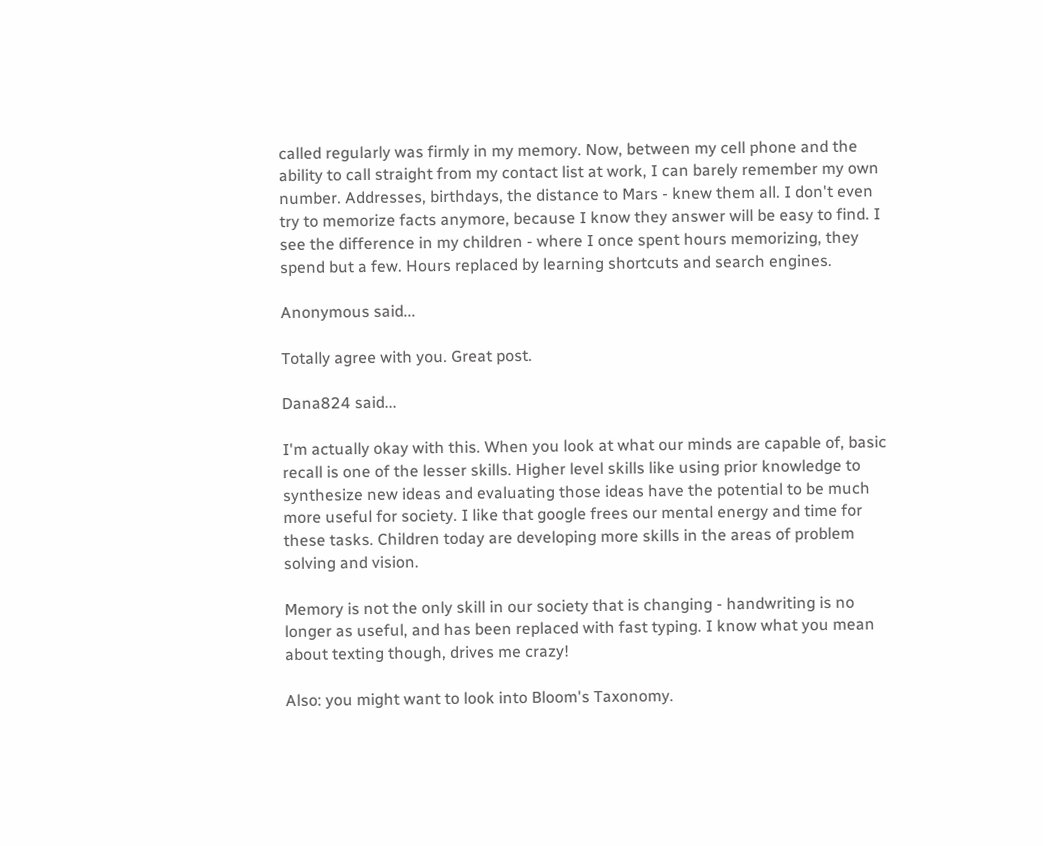called regularly was firmly in my memory. Now, between my cell phone and the ability to call straight from my contact list at work, I can barely remember my own number. Addresses, birthdays, the distance to Mars - knew them all. I don't even try to memorize facts anymore, because I know they answer will be easy to find. I see the difference in my children - where I once spent hours memorizing, they spend but a few. Hours replaced by learning shortcuts and search engines.

Anonymous said...

Totally agree with you. Great post.

Dana824 said...

I'm actually okay with this. When you look at what our minds are capable of, basic recall is one of the lesser skills. Higher level skills like using prior knowledge to synthesize new ideas and evaluating those ideas have the potential to be much more useful for society. I like that google frees our mental energy and time for these tasks. Children today are developing more skills in the areas of problem solving and vision.

Memory is not the only skill in our society that is changing - handwriting is no longer as useful, and has been replaced with fast typing. I know what you mean about texting though, drives me crazy!

Also: you might want to look into Bloom's Taxonomy.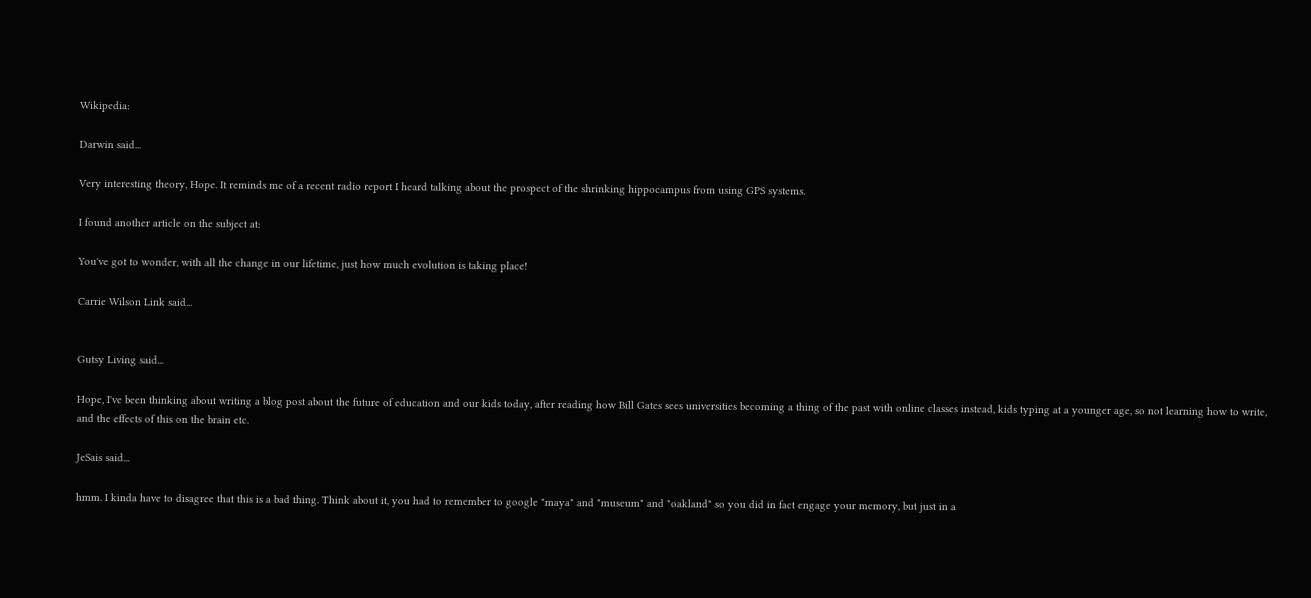Wikipedia:

Darwin said...

Very interesting theory, Hope. It reminds me of a recent radio report I heard talking about the prospect of the shrinking hippocampus from using GPS systems.

I found another article on the subject at:

You've got to wonder, with all the change in our lifetime, just how much evolution is taking place!

Carrie Wilson Link said...


Gutsy Living said...

Hope, I've been thinking about writing a blog post about the future of education and our kids today, after reading how Bill Gates sees universities becoming a thing of the past with online classes instead, kids typing at a younger age, so not learning how to write, and the effects of this on the brain etc.

JeSais said...

hmm. I kinda have to disagree that this is a bad thing. Think about it, you had to remember to google "maya" and "museum" and "oakland" so you did in fact engage your memory, but just in a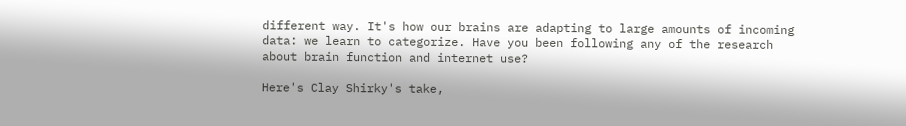different way. It's how our brains are adapting to large amounts of incoming data: we learn to categorize. Have you been following any of the research about brain function and internet use?

Here's Clay Shirky's take,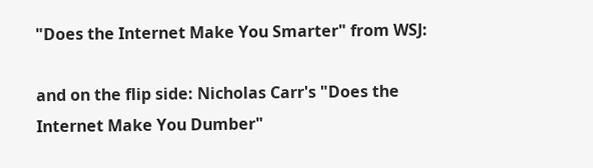"Does the Internet Make You Smarter" from WSJ:

and on the flip side: Nicholas Carr's "Does the Internet Make You Dumber"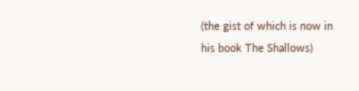(the gist of which is now in his book The Shallows)